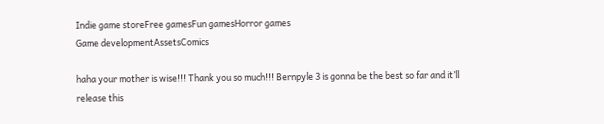Indie game storeFree gamesFun gamesHorror games
Game developmentAssetsComics

haha your mother is wise!!! Thank you so much!!! Bernpyle 3 is gonna be the best so far and it’ll release this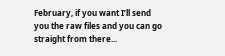February, if you want I’ll send you the raw files and you can go straight from there...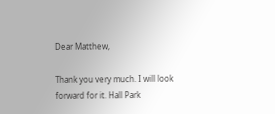Dear Matthew,

Thank you very much. I will look forward for it. Hall Park